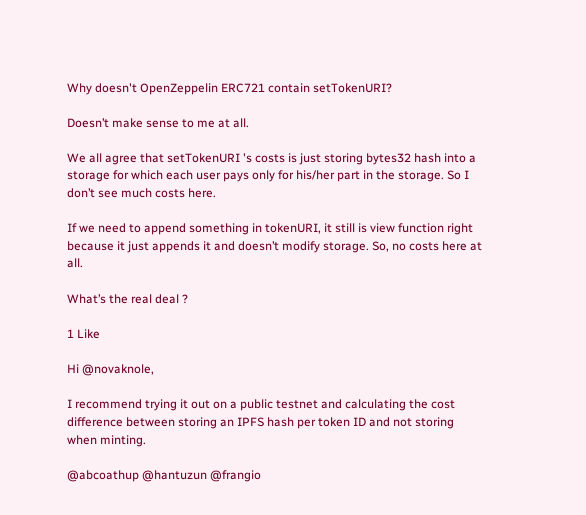Why doesn't OpenZeppelin ERC721 contain setTokenURI?

Doesn’t make sense to me at all.

We all agree that setTokenURI 's costs is just storing bytes32 hash into a storage for which each user pays only for his/her part in the storage. So I don’t see much costs here.

If we need to append something in tokenURI, it still is view function right because it just appends it and doesn’t modify storage. So, no costs here at all.

What’s the real deal ?

1 Like

Hi @novaknole,

I recommend trying it out on a public testnet and calculating the cost difference between storing an IPFS hash per token ID and not storing when minting.

@abcoathup @hantuzun @frangio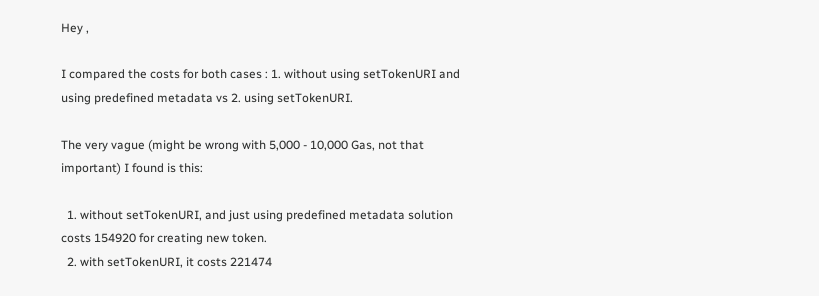Hey ,

I compared the costs for both cases : 1. without using setTokenURI and using predefined metadata vs 2. using setTokenURI.

The very vague (might be wrong with 5,000 - 10,000 Gas, not that important) I found is this:

  1. without setTokenURI, and just using predefined metadata solution costs 154920 for creating new token.
  2. with setTokenURI, it costs 221474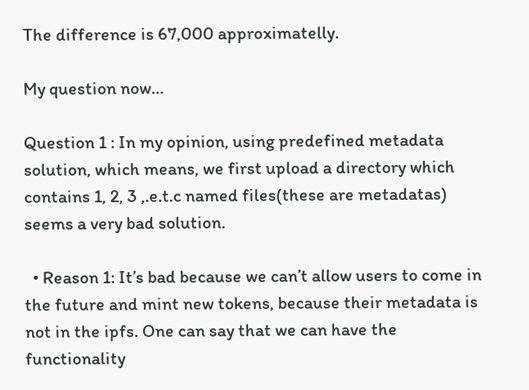The difference is 67,000 approximatelly.

My question now…

Question 1 : In my opinion, using predefined metadata solution, which means, we first upload a directory which contains 1, 2, 3 ,.e.t.c named files(these are metadatas) seems a very bad solution.

  • Reason 1: It’s bad because we can’t allow users to come in the future and mint new tokens, because their metadata is not in the ipfs. One can say that we can have the functionality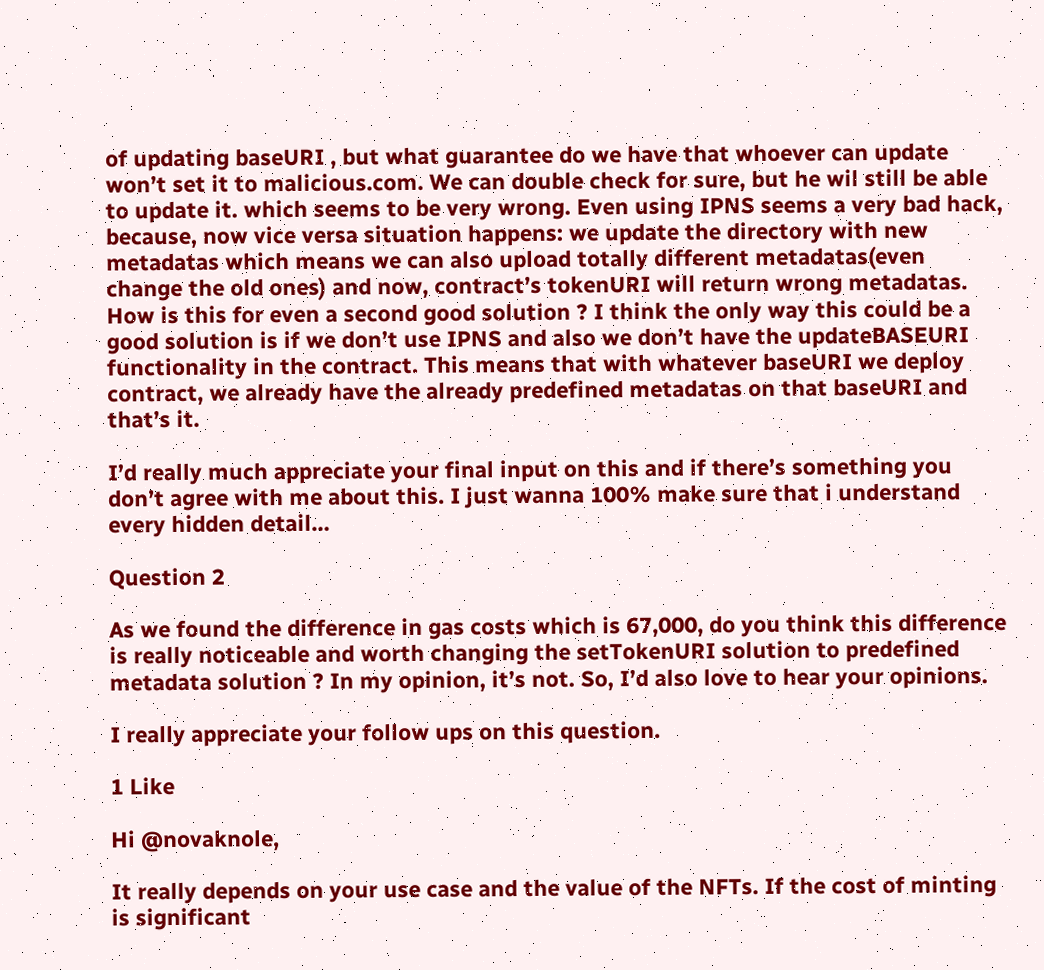of updating baseURI , but what guarantee do we have that whoever can update won’t set it to malicious.com. We can double check for sure, but he wil still be able to update it. which seems to be very wrong. Even using IPNS seems a very bad hack, because, now vice versa situation happens: we update the directory with new metadatas which means we can also upload totally different metadatas(even change the old ones) and now, contract’s tokenURI will return wrong metadatas. How is this for even a second good solution ? I think the only way this could be a good solution is if we don’t use IPNS and also we don’t have the updateBASEURI functionality in the contract. This means that with whatever baseURI we deploy contract, we already have the already predefined metadatas on that baseURI and that’s it.

I’d really much appreciate your final input on this and if there’s something you don’t agree with me about this. I just wanna 100% make sure that i understand every hidden detail…

Question 2

As we found the difference in gas costs which is 67,000, do you think this difference is really noticeable and worth changing the setTokenURI solution to predefined metadata solution ? In my opinion, it’s not. So, I’d also love to hear your opinions.

I really appreciate your follow ups on this question.

1 Like

Hi @novaknole,

It really depends on your use case and the value of the NFTs. If the cost of minting is significant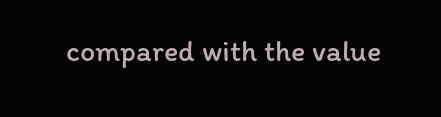compared with the value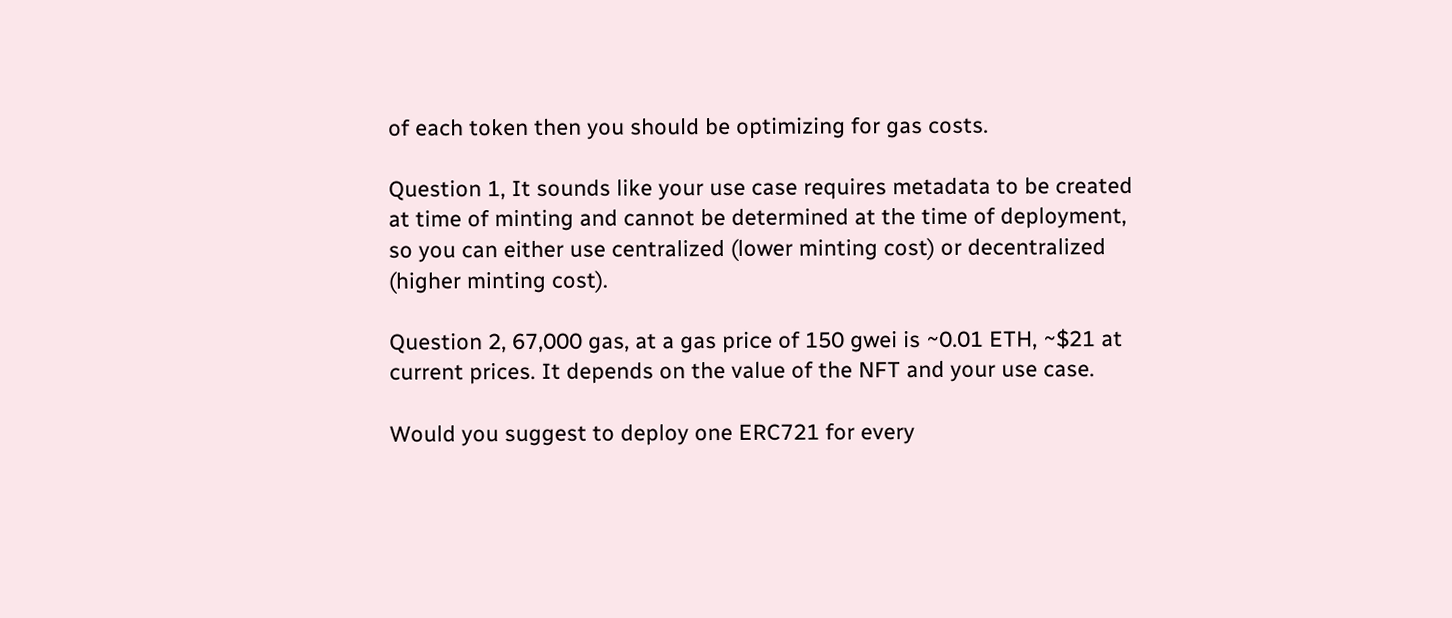of each token then you should be optimizing for gas costs.

Question 1, It sounds like your use case requires metadata to be created at time of minting and cannot be determined at the time of deployment, so you can either use centralized (lower minting cost) or decentralized (higher minting cost).

Question 2, 67,000 gas, at a gas price of 150 gwei is ~0.01 ETH, ~$21 at current prices. It depends on the value of the NFT and your use case.

Would you suggest to deploy one ERC721 for every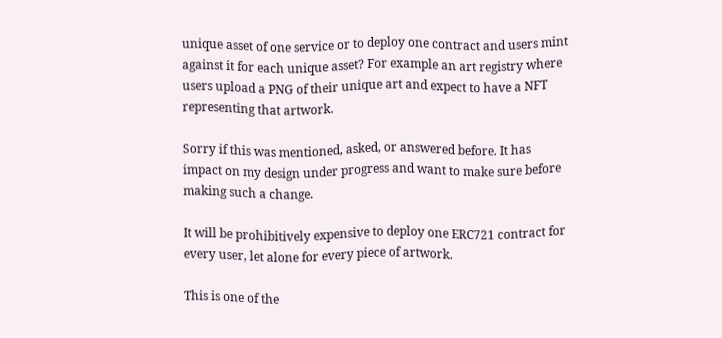unique asset of one service or to deploy one contract and users mint against it for each unique asset? For example an art registry where users upload a PNG of their unique art and expect to have a NFT representing that artwork.

Sorry if this was mentioned, asked, or answered before. It has impact on my design under progress and want to make sure before making such a change.

It will be prohibitively expensive to deploy one ERC721 contract for every user, let alone for every piece of artwork.

This is one of the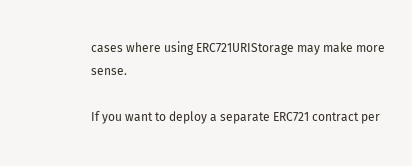cases where using ERC721URIStorage may make more sense.

If you want to deploy a separate ERC721 contract per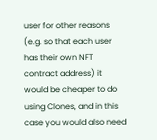user for other reasons (e.g. so that each user has their own NFT contract address) it would be cheaper to do using Clones, and in this case you would also need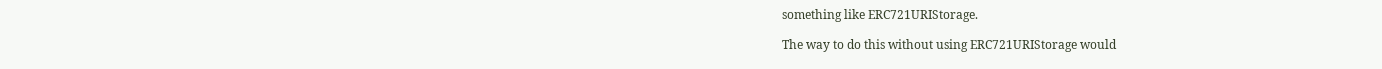something like ERC721URIStorage.

The way to do this without using ERC721URIStorage would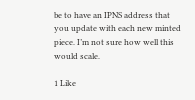be to have an IPNS address that you update with each new minted piece. I’m not sure how well this would scale.

1 Like